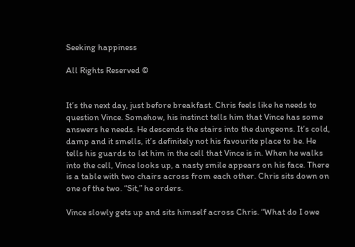Seeking happiness

All Rights Reserved ©


It’s the next day, just before breakfast. Chris feels like he needs to question Vince. Somehow, his instinct tells him that Vince has some answers he needs. He descends the stairs into the dungeons. It’s cold, damp and it smells, it’s definitely not his favourite place to be. He tells his guards to let him in the cell that Vince is in. When he walks into the cell, Vince looks up, a nasty smile appears on his face. There is a table with two chairs across from each other. Chris sits down on one of the two. “Sit,” he orders.

Vince slowly gets up and sits himself across Chris. “What do I owe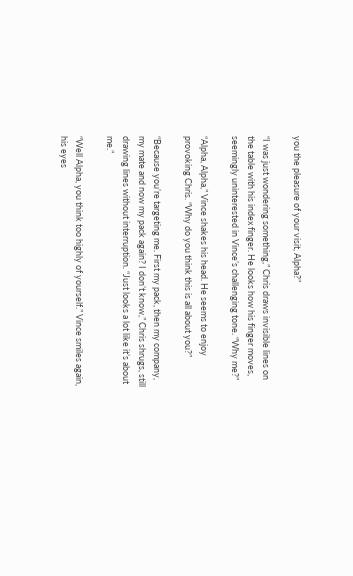you the pleasure of your visit, Alpha?”

“I was just wondering something,” Chris draws invisible lines on the table with his index finger. He looks how his finger moves, seemingly uninterested in Vince’s challenging tone. “Why me?”

“Alpha, Alpha,” Vince shakes his head. He seems to enjoy provoking Chris. “Why do you think this is all about you?”

“Because you’re targeting me. First my pack, then my company, my mate and now my pack again? I don’t know,” Chris shrugs, still drawing lines without interruption. “Just looks a lot like it’s about me.”

“Well Alpha, you think too highly of yourself.” Vince smiles again, his eyes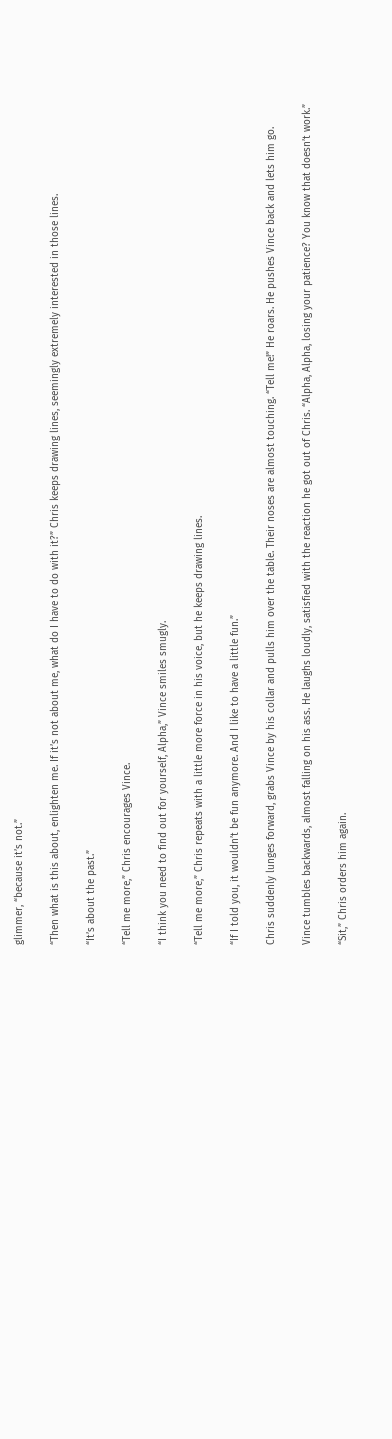glimmer, “because it’s not.”

“Then what is this about, enlighten me. If it’s not about me, what do I have to do with it?” Chris keeps drawing lines, seemingly extremely interested in those lines.

“It’s about the past.”

“Tell me more,” Chris encourages Vince.

“I think you need to find out for yourself, Alpha,” Vince smiles smugly.

“Tell me more,” Chris repeats with a little more force in his voice, but he keeps drawing lines.

“If I told you, it wouldn’t be fun anymore. And I like to have a little fun.”

Chris suddenly lunges forward, grabs Vince by his collar and pulls him over the table. Their noses are almost touching. “Tell me!” He roars. He pushes Vince back and lets him go.

Vince tumbles backwards, almost falling on his ass. He laughs loudly, satisfied with the reaction he got out of Chris. “Alpha, Alpha, losing your patience? You know that doesn’t work.”

“Sit,” Chris orders him again.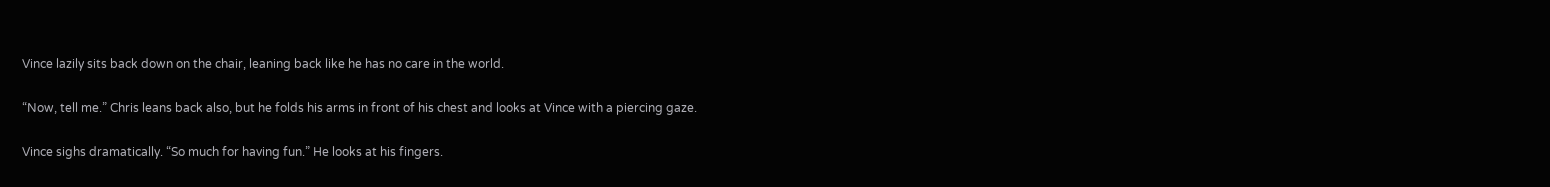Vince lazily sits back down on the chair, leaning back like he has no care in the world.

“Now, tell me.” Chris leans back also, but he folds his arms in front of his chest and looks at Vince with a piercing gaze.

Vince sighs dramatically. “So much for having fun.” He looks at his fingers.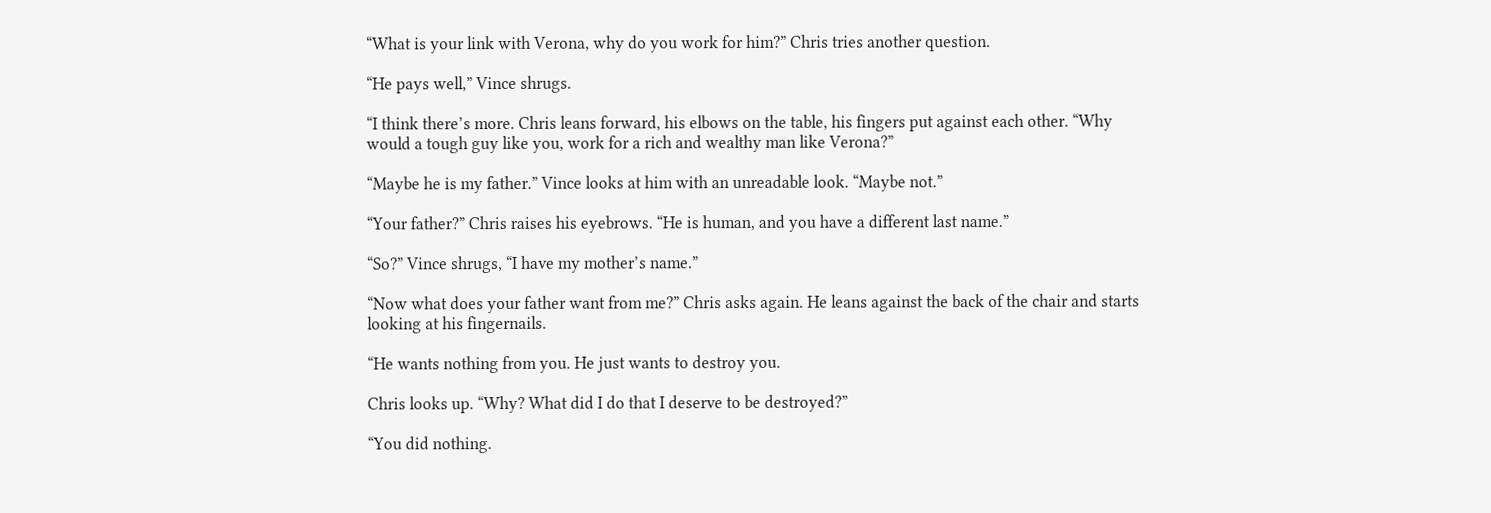“What is your link with Verona, why do you work for him?” Chris tries another question.

“He pays well,” Vince shrugs.

“I think there’s more. Chris leans forward, his elbows on the table, his fingers put against each other. “Why would a tough guy like you, work for a rich and wealthy man like Verona?”

“Maybe he is my father.” Vince looks at him with an unreadable look. “Maybe not.”

“Your father?” Chris raises his eyebrows. “He is human, and you have a different last name.”

“So?” Vince shrugs, “I have my mother’s name.”

“Now what does your father want from me?” Chris asks again. He leans against the back of the chair and starts looking at his fingernails.

“He wants nothing from you. He just wants to destroy you.

Chris looks up. “Why? What did I do that I deserve to be destroyed?”

“You did nothing.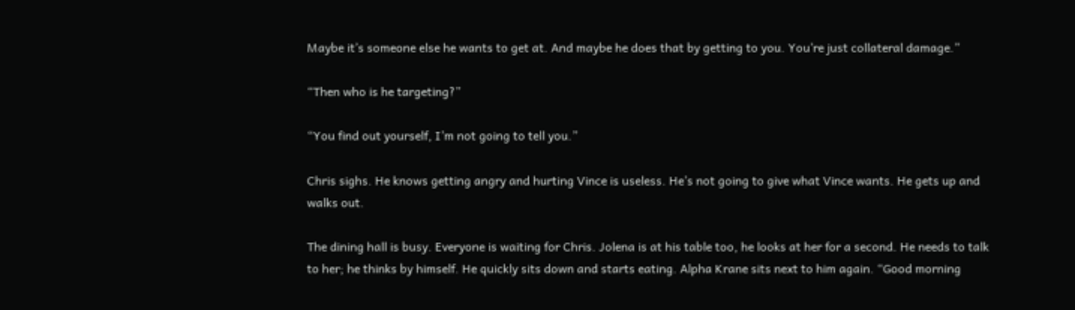Maybe it’s someone else he wants to get at. And maybe he does that by getting to you. You’re just collateral damage.”

“Then who is he targeting?”

“You find out yourself, I’m not going to tell you.”

Chris sighs. He knows getting angry and hurting Vince is useless. He’s not going to give what Vince wants. He gets up and walks out.

The dining hall is busy. Everyone is waiting for Chris. Jolena is at his table too, he looks at her for a second. He needs to talk to her; he thinks by himself. He quickly sits down and starts eating. Alpha Krane sits next to him again. “Good morning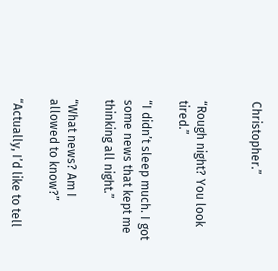Christopher.”


“Rough night? You look tired.”

“I didn’t sleep much. I got some news that kept me thinking all night.”

“What news? Am I allowed to know?”

“Actually, I’d like to tell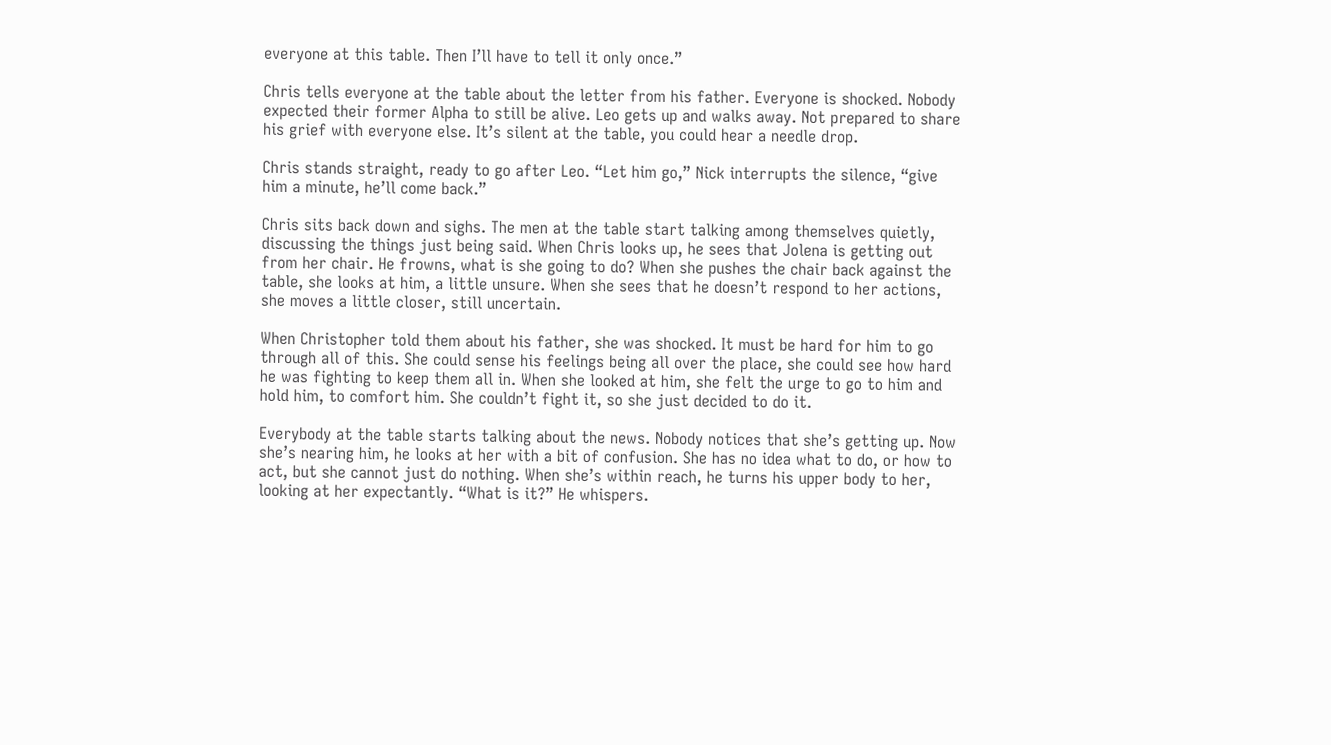everyone at this table. Then I’ll have to tell it only once.”

Chris tells everyone at the table about the letter from his father. Everyone is shocked. Nobody expected their former Alpha to still be alive. Leo gets up and walks away. Not prepared to share his grief with everyone else. It’s silent at the table, you could hear a needle drop.

Chris stands straight, ready to go after Leo. “Let him go,” Nick interrupts the silence, “give him a minute, he’ll come back.”

Chris sits back down and sighs. The men at the table start talking among themselves quietly, discussing the things just being said. When Chris looks up, he sees that Jolena is getting out from her chair. He frowns, what is she going to do? When she pushes the chair back against the table, she looks at him, a little unsure. When she sees that he doesn’t respond to her actions, she moves a little closer, still uncertain.

When Christopher told them about his father, she was shocked. It must be hard for him to go through all of this. She could sense his feelings being all over the place, she could see how hard he was fighting to keep them all in. When she looked at him, she felt the urge to go to him and hold him, to comfort him. She couldn’t fight it, so she just decided to do it.

Everybody at the table starts talking about the news. Nobody notices that she’s getting up. Now she’s nearing him, he looks at her with a bit of confusion. She has no idea what to do, or how to act, but she cannot just do nothing. When she’s within reach, he turns his upper body to her, looking at her expectantly. “What is it?” He whispers.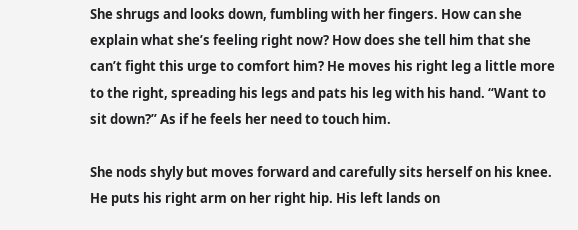She shrugs and looks down, fumbling with her fingers. How can she explain what she’s feeling right now? How does she tell him that she can’t fight this urge to comfort him? He moves his right leg a little more to the right, spreading his legs and pats his leg with his hand. “Want to sit down?” As if he feels her need to touch him.

She nods shyly but moves forward and carefully sits herself on his knee. He puts his right arm on her right hip. His left lands on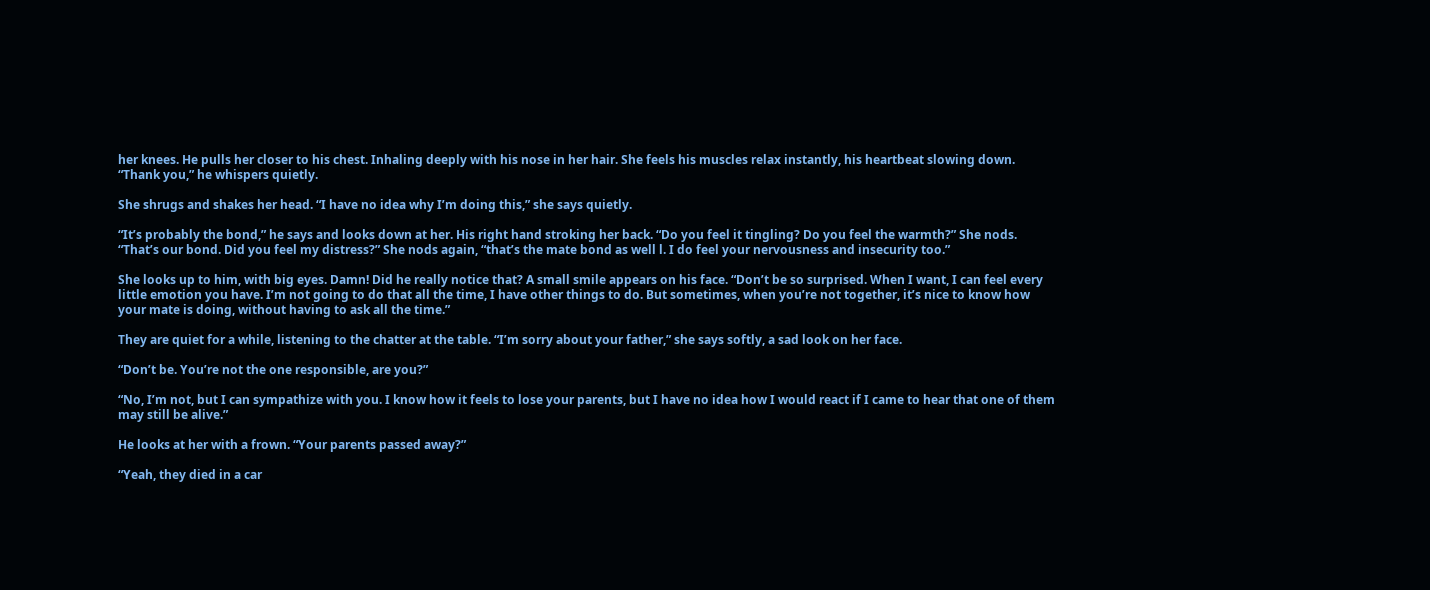her knees. He pulls her closer to his chest. Inhaling deeply with his nose in her hair. She feels his muscles relax instantly, his heartbeat slowing down. “Thank you,” he whispers quietly.

She shrugs and shakes her head. “I have no idea why I’m doing this,” she says quietly.

“It’s probably the bond,” he says and looks down at her. His right hand stroking her back. “Do you feel it tingling? Do you feel the warmth?” She nods. “That’s our bond. Did you feel my distress?” She nods again, “that’s the mate bond as well l. I do feel your nervousness and insecurity too.”

She looks up to him, with big eyes. Damn! Did he really notice that? A small smile appears on his face. “Don’t be so surprised. When I want, I can feel every little emotion you have. I’m not going to do that all the time, I have other things to do. But sometimes, when you’re not together, it’s nice to know how your mate is doing, without having to ask all the time.”

They are quiet for a while, listening to the chatter at the table. “I’m sorry about your father,” she says softly, a sad look on her face.

“Don’t be. You’re not the one responsible, are you?”

“No, I’m not, but I can sympathize with you. I know how it feels to lose your parents, but I have no idea how I would react if I came to hear that one of them may still be alive.”

He looks at her with a frown. “Your parents passed away?”

“Yeah, they died in a car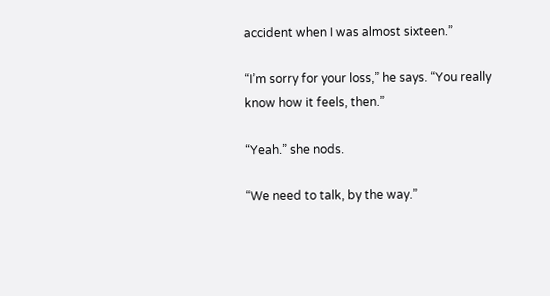accident when I was almost sixteen.”

“I’m sorry for your loss,” he says. “You really know how it feels, then.”

“Yeah.” she nods.

“We need to talk, by the way.”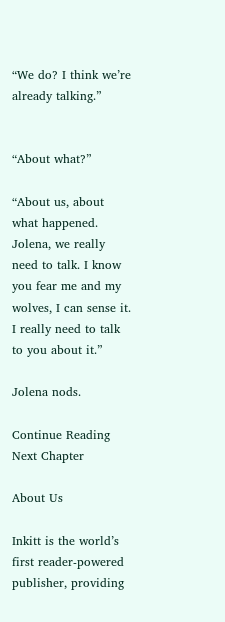“We do? I think we’re already talking.”


“About what?”

“About us, about what happened. Jolena, we really need to talk. I know you fear me and my wolves, I can sense it. I really need to talk to you about it.”

Jolena nods.

Continue Reading Next Chapter

About Us

Inkitt is the world’s first reader-powered publisher, providing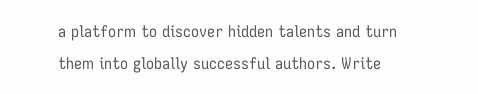a platform to discover hidden talents and turn them into globally successful authors. Write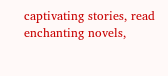captivating stories, read enchanting novels,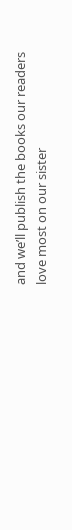and we’ll publish the books our readers love most on our sister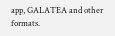app, GALATEA and other formats.